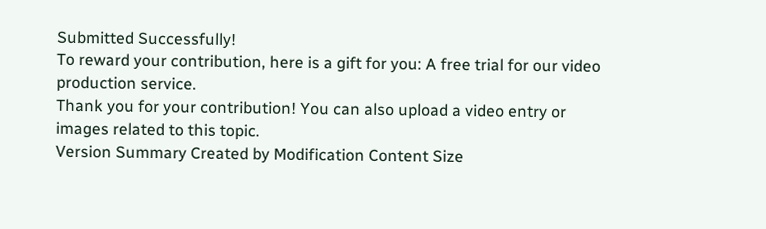Submitted Successfully!
To reward your contribution, here is a gift for you: A free trial for our video production service.
Thank you for your contribution! You can also upload a video entry or images related to this topic.
Version Summary Created by Modification Content Size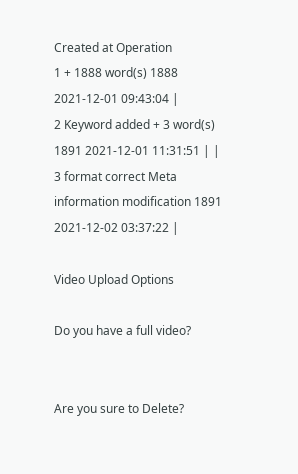Created at Operation
1 + 1888 word(s) 1888 2021-12-01 09:43:04 |
2 Keyword added + 3 word(s) 1891 2021-12-01 11:31:51 | |
3 format correct Meta information modification 1891 2021-12-02 03:37:22 |

Video Upload Options

Do you have a full video?


Are you sure to Delete?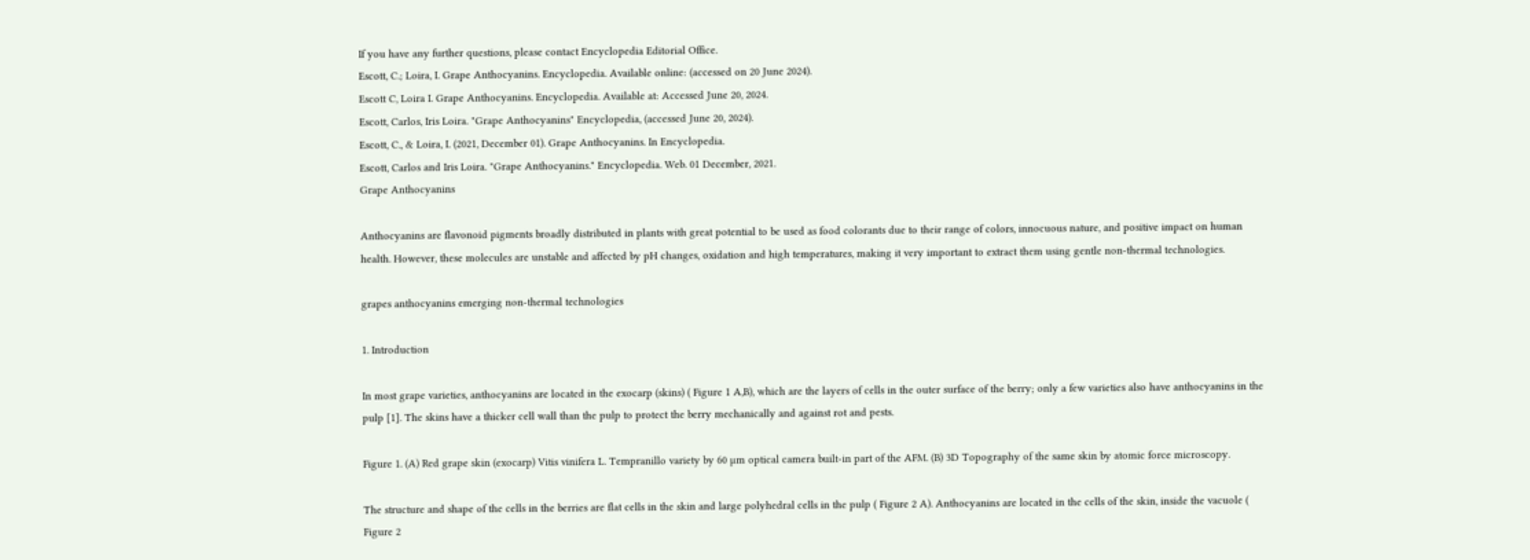If you have any further questions, please contact Encyclopedia Editorial Office.
Escott, C.; Loira, I. Grape Anthocyanins. Encyclopedia. Available online: (accessed on 20 June 2024).
Escott C, Loira I. Grape Anthocyanins. Encyclopedia. Available at: Accessed June 20, 2024.
Escott, Carlos, Iris Loira. "Grape Anthocyanins" Encyclopedia, (accessed June 20, 2024).
Escott, C., & Loira, I. (2021, December 01). Grape Anthocyanins. In Encyclopedia.
Escott, Carlos and Iris Loira. "Grape Anthocyanins." Encyclopedia. Web. 01 December, 2021.
Grape Anthocyanins

Anthocyanins are flavonoid pigments broadly distributed in plants with great potential to be used as food colorants due to their range of colors, innocuous nature, and positive impact on human health. However, these molecules are unstable and affected by pH changes, oxidation and high temperatures, making it very important to extract them using gentle non-thermal technologies.

grapes anthocyanins emerging non-thermal technologies

1. Introduction

In most grape varieties, anthocyanins are located in the exocarp (skins) ( Figure 1 A,B), which are the layers of cells in the outer surface of the berry; only a few varieties also have anthocyanins in the pulp [1]. The skins have a thicker cell wall than the pulp to protect the berry mechanically and against rot and pests.

Figure 1. (A) Red grape skin (exocarp) Vitis vinifera L. Tempranillo variety by 60 µm optical camera built-in part of the AFM. (B) 3D Topography of the same skin by atomic force microscopy.

The structure and shape of the cells in the berries are flat cells in the skin and large polyhedral cells in the pulp ( Figure 2 A). Anthocyanins are located in the cells of the skin, inside the vacuole ( Figure 2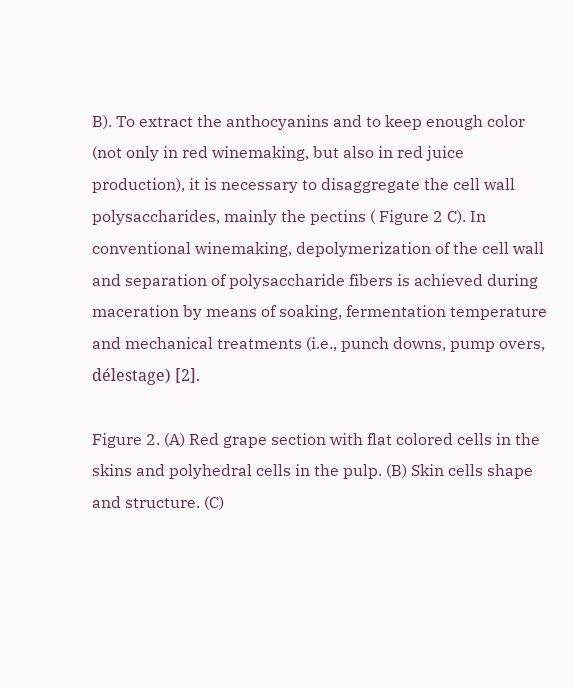B). To extract the anthocyanins and to keep enough color (not only in red winemaking, but also in red juice production), it is necessary to disaggregate the cell wall polysaccharides, mainly the pectins ( Figure 2 C). In conventional winemaking, depolymerization of the cell wall and separation of polysaccharide fibers is achieved during maceration by means of soaking, fermentation temperature and mechanical treatments (i.e., punch downs, pump overs, délestage) [2].

Figure 2. (A) Red grape section with flat colored cells in the skins and polyhedral cells in the pulp. (B) Skin cells shape and structure. (C)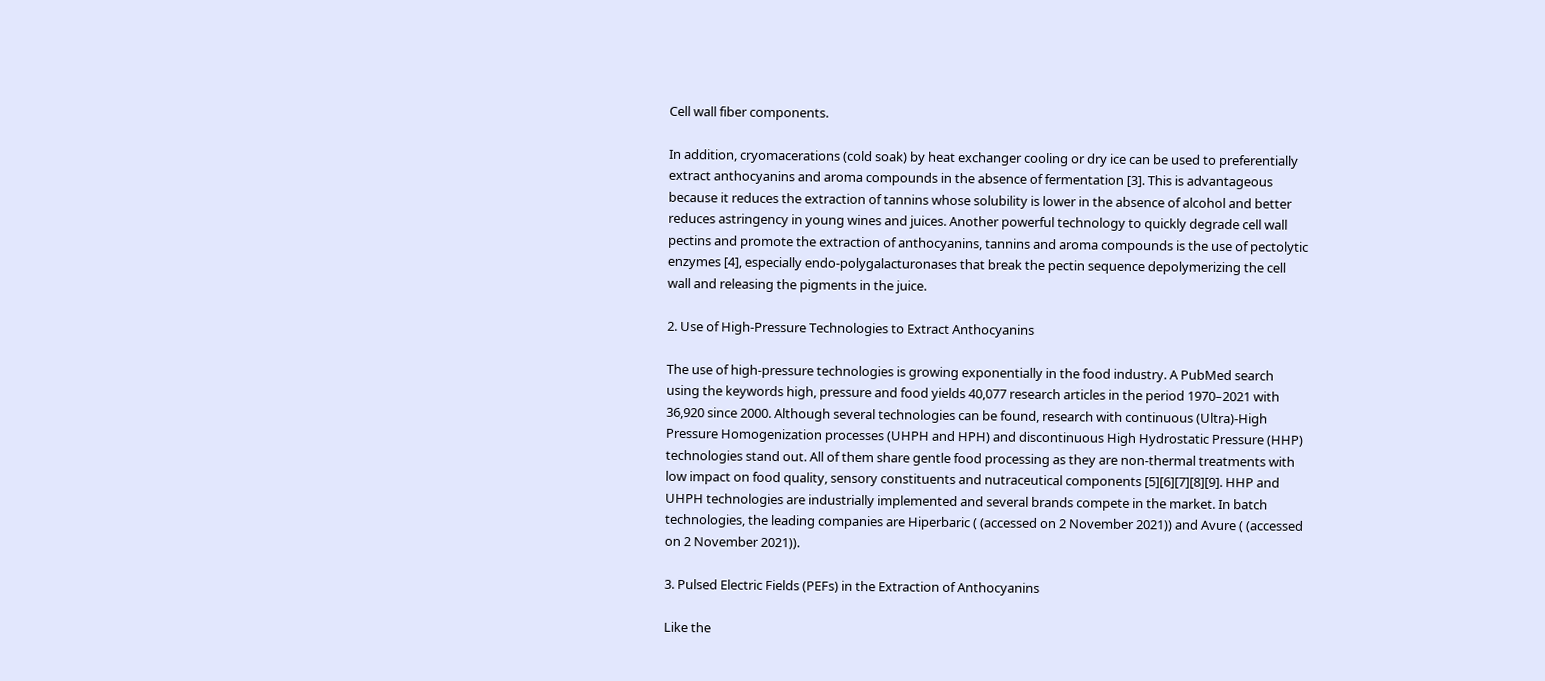Cell wall fiber components.

In addition, cryomacerations (cold soak) by heat exchanger cooling or dry ice can be used to preferentially extract anthocyanins and aroma compounds in the absence of fermentation [3]. This is advantageous because it reduces the extraction of tannins whose solubility is lower in the absence of alcohol and better reduces astringency in young wines and juices. Another powerful technology to quickly degrade cell wall pectins and promote the extraction of anthocyanins, tannins and aroma compounds is the use of pectolytic enzymes [4], especially endo-polygalacturonases that break the pectin sequence depolymerizing the cell wall and releasing the pigments in the juice.

2. Use of High-Pressure Technologies to Extract Anthocyanins

The use of high-pressure technologies is growing exponentially in the food industry. A PubMed search using the keywords high, pressure and food yields 40,077 research articles in the period 1970–2021 with 36,920 since 2000. Although several technologies can be found, research with continuous (Ultra)-High Pressure Homogenization processes (UHPH and HPH) and discontinuous High Hydrostatic Pressure (HHP) technologies stand out. All of them share gentle food processing as they are non-thermal treatments with low impact on food quality, sensory constituents and nutraceutical components [5][6][7][8][9]. HHP and UHPH technologies are industrially implemented and several brands compete in the market. In batch technologies, the leading companies are Hiperbaric ( (accessed on 2 November 2021)) and Avure ( (accessed on 2 November 2021)).

3. Pulsed Electric Fields (PEFs) in the Extraction of Anthocyanins

Like the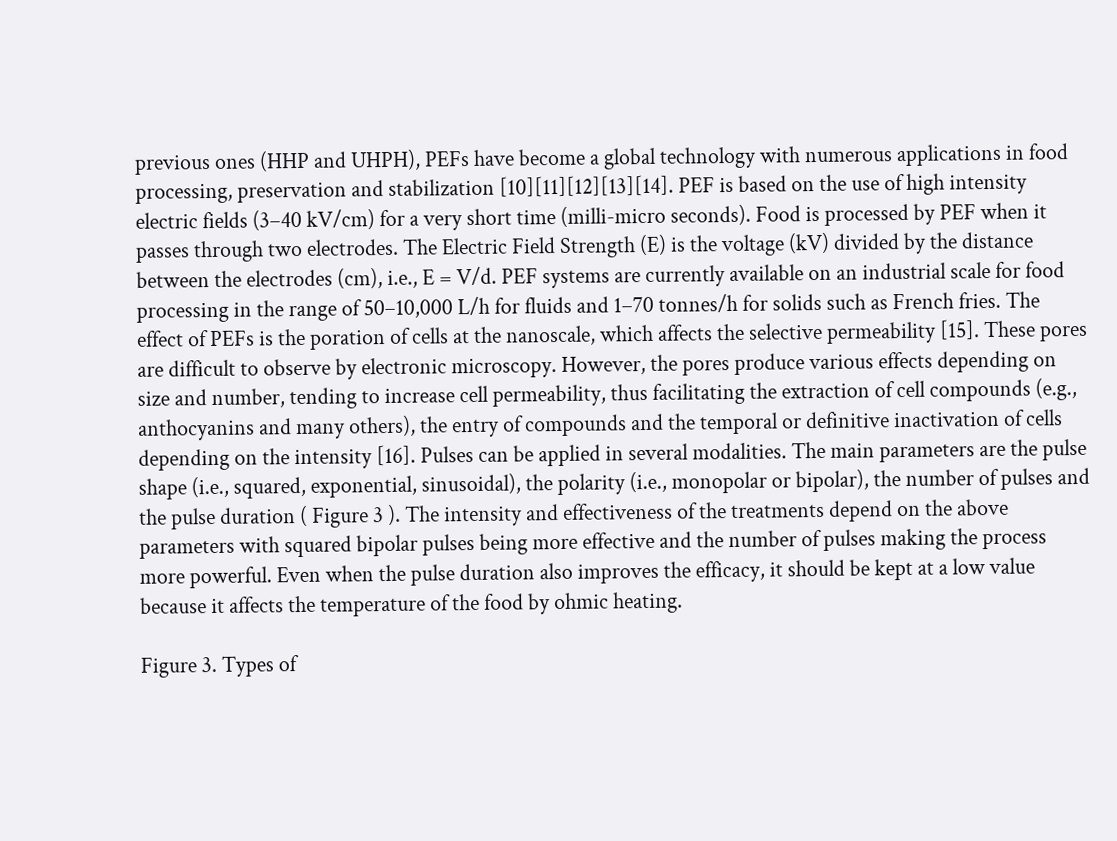previous ones (HHP and UHPH), PEFs have become a global technology with numerous applications in food processing, preservation and stabilization [10][11][12][13][14]. PEF is based on the use of high intensity electric fields (3–40 kV/cm) for a very short time (milli-micro seconds). Food is processed by PEF when it passes through two electrodes. The Electric Field Strength (E) is the voltage (kV) divided by the distance between the electrodes (cm), i.e., E = V/d. PEF systems are currently available on an industrial scale for food processing in the range of 50–10,000 L/h for fluids and 1–70 tonnes/h for solids such as French fries. The effect of PEFs is the poration of cells at the nanoscale, which affects the selective permeability [15]. These pores are difficult to observe by electronic microscopy. However, the pores produce various effects depending on size and number, tending to increase cell permeability, thus facilitating the extraction of cell compounds (e.g., anthocyanins and many others), the entry of compounds and the temporal or definitive inactivation of cells depending on the intensity [16]. Pulses can be applied in several modalities. The main parameters are the pulse shape (i.e., squared, exponential, sinusoidal), the polarity (i.e., monopolar or bipolar), the number of pulses and the pulse duration ( Figure 3 ). The intensity and effectiveness of the treatments depend on the above parameters with squared bipolar pulses being more effective and the number of pulses making the process more powerful. Even when the pulse duration also improves the efficacy, it should be kept at a low value because it affects the temperature of the food by ohmic heating.

Figure 3. Types of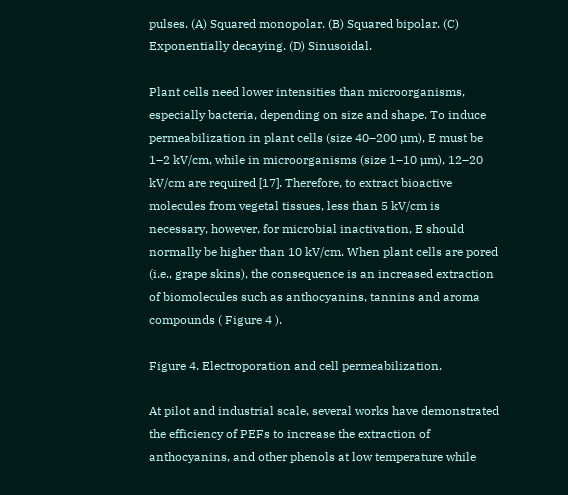pulses. (A) Squared monopolar. (B) Squared bipolar. (C) Exponentially decaying. (D) Sinusoidal.

Plant cells need lower intensities than microorganisms, especially bacteria, depending on size and shape. To induce permeabilization in plant cells (size 40–200 µm), E must be 1–2 kV/cm, while in microorganisms (size 1–10 µm), 12–20 kV/cm are required [17]. Therefore, to extract bioactive molecules from vegetal tissues, less than 5 kV/cm is necessary, however, for microbial inactivation, E should normally be higher than 10 kV/cm. When plant cells are pored (i.e., grape skins), the consequence is an increased extraction of biomolecules such as anthocyanins, tannins and aroma compounds ( Figure 4 ).

Figure 4. Electroporation and cell permeabilization.

At pilot and industrial scale, several works have demonstrated the efficiency of PEFs to increase the extraction of anthocyanins, and other phenols at low temperature while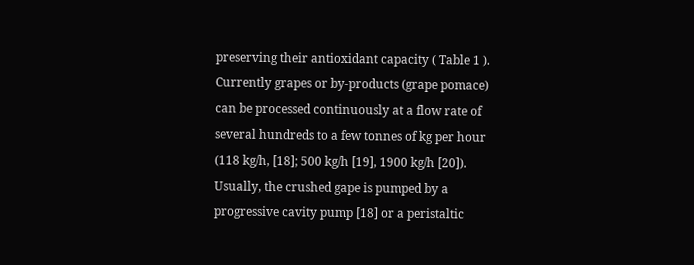preserving their antioxidant capacity ( Table 1 ). Currently grapes or by-products (grape pomace) can be processed continuously at a flow rate of several hundreds to a few tonnes of kg per hour (118 kg/h, [18]; 500 kg/h [19], 1900 kg/h [20]). Usually, the crushed gape is pumped by a progressive cavity pump [18] or a peristaltic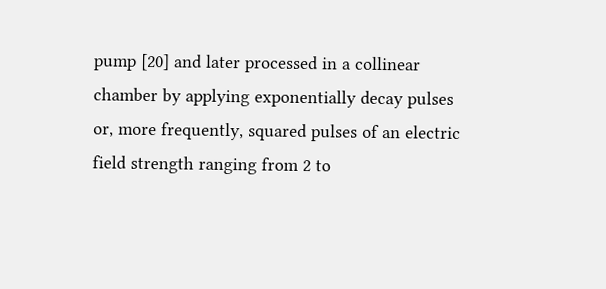pump [20] and later processed in a collinear chamber by applying exponentially decay pulses or, more frequently, squared pulses of an electric field strength ranging from 2 to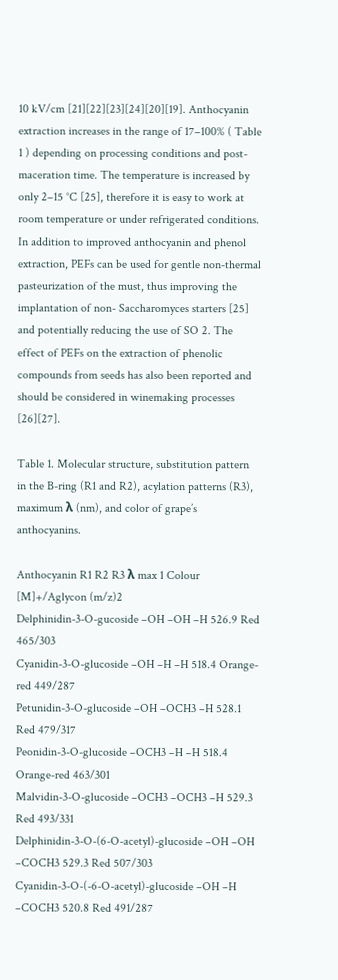10 kV/cm [21][22][23][24][20][19]. Anthocyanin extraction increases in the range of 17–100% ( Table 1 ) depending on processing conditions and post-maceration time. The temperature is increased by only 2–15 °C [25], therefore it is easy to work at room temperature or under refrigerated conditions. In addition to improved anthocyanin and phenol extraction, PEFs can be used for gentle non-thermal pasteurization of the must, thus improving the implantation of non- Saccharomyces starters [25] and potentially reducing the use of SO 2. The effect of PEFs on the extraction of phenolic compounds from seeds has also been reported and should be considered in winemaking processes [26][27].

Table 1. Molecular structure, substitution pattern in the B-ring (R1 and R2), acylation patterns (R3), maximum λ (nm), and color of grape’s anthocyanins.

Anthocyanin R1 R2 R3 λ max 1 Colour [M]+/Aglycon (m/z)2
Delphinidin-3-O-gucoside ‒OH ‒OH ‒H 526.9 Red 465/303
Cyanidin-3-O-glucoside ‒OH ‒H ‒H 518.4 Orange-red 449/287
Petunidin-3-O-glucoside ‒OH ‒OCH3 ‒H 528.1 Red 479/317
Peonidin-3-O-glucoside ‒OCH3 ‒H ‒H 518.4 Orange-red 463/301
Malvidin-3-O-glucoside ‒OCH3 ‒OCH3 ‒H 529.3 Red 493/331
Delphinidin-3-O-(6-O-acetyl)-glucoside ‒OH ‒OH ‒COCH3 529.3 Red 507/303
Cyanidin-3-O-(-6-O-acetyl)-glucoside ‒OH ‒H ‒COCH3 520.8 Red 491/287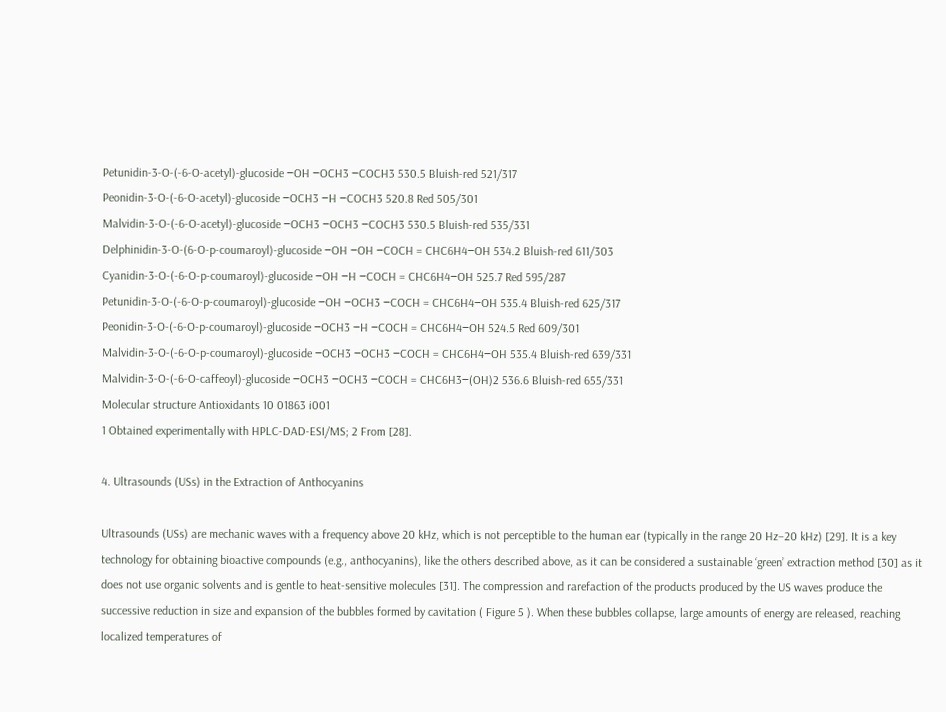Petunidin-3-O-(-6-O-acetyl)-glucoside ‒OH ‒OCH3 ‒COCH3 530.5 Bluish-red 521/317
Peonidin-3-O-(-6-O-acetyl)-glucoside ‒OCH3 ‒H ‒COCH3 520.8 Red 505/301
Malvidin-3-O-(-6-O-acetyl)-glucoside ‒OCH3 ‒OCH3 ‒COCH3 530.5 Bluish-red 535/331
Delphinidin-3-O-(6-O-p-coumaroyl)-glucoside ‒OH ‒OH ‒COCH = CHC6H4‒OH 534.2 Bluish-red 611/303
Cyanidin-3-O-(-6-O-p-coumaroyl)-glucoside ‒OH ‒H ‒COCH = CHC6H4‒OH 525.7 Red 595/287
Petunidin-3-O-(-6-O-p-coumaroyl)-glucoside ‒OH ‒OCH3 ‒COCH = CHC6H4‒OH 535.4 Bluish-red 625/317
Peonidin-3-O-(-6-O-p-coumaroyl)-glucoside ‒OCH3 ‒H ‒COCH = CHC6H4‒OH 524.5 Red 609/301
Malvidin-3-O-(-6-O-p-coumaroyl)-glucoside ‒OCH3 ‒OCH3 ‒COCH = CHC6H4‒OH 535.4 Bluish-red 639/331
Malvidin-3-O-(-6-O-caffeoyl)-glucoside ‒OCH3 ‒OCH3 ‒COCH = CHC6H3‒(OH)2 536.6 Bluish-red 655/331
Molecular structure Antioxidants 10 01863 i001
1 Obtained experimentally with HPLC-DAD-ESI/MS; 2 From [28].

4. Ultrasounds (USs) in the Extraction of Anthocyanins

Ultrasounds (USs) are mechanic waves with a frequency above 20 kHz, which is not perceptible to the human ear (typically in the range 20 Hz–20 kHz) [29]. It is a key technology for obtaining bioactive compounds (e.g., anthocyanins), like the others described above, as it can be considered a sustainable ‘green’ extraction method [30] as it does not use organic solvents and is gentle to heat-sensitive molecules [31]. The compression and rarefaction of the products produced by the US waves produce the successive reduction in size and expansion of the bubbles formed by cavitation ( Figure 5 ). When these bubbles collapse, large amounts of energy are released, reaching localized temperatures of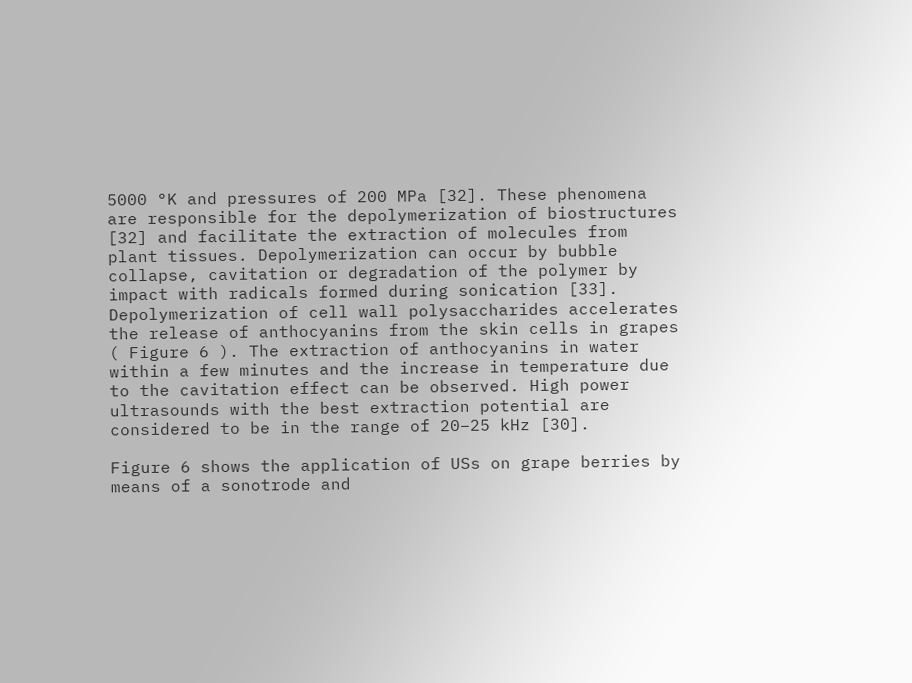5000 °K and pressures of 200 MPa [32]. These phenomena are responsible for the depolymerization of biostructures [32] and facilitate the extraction of molecules from plant tissues. Depolymerization can occur by bubble collapse, cavitation or degradation of the polymer by impact with radicals formed during sonication [33]. Depolymerization of cell wall polysaccharides accelerates the release of anthocyanins from the skin cells in grapes ( Figure 6 ). The extraction of anthocyanins in water within a few minutes and the increase in temperature due to the cavitation effect can be observed. High power ultrasounds with the best extraction potential are considered to be in the range of 20–25 kHz [30].

Figure 6 shows the application of USs on grape berries by means of a sonotrode and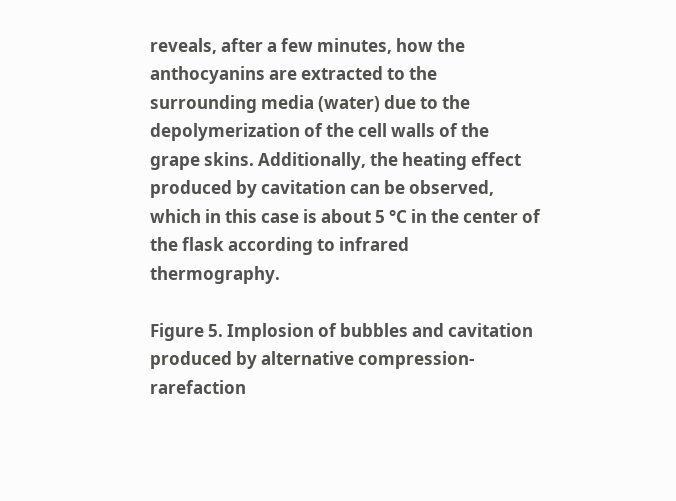reveals, after a few minutes, how the anthocyanins are extracted to the surrounding media (water) due to the depolymerization of the cell walls of the grape skins. Additionally, the heating effect produced by cavitation can be observed, which in this case is about 5 °C in the center of the flask according to infrared thermography.

Figure 5. Implosion of bubbles and cavitation produced by alternative compression-rarefaction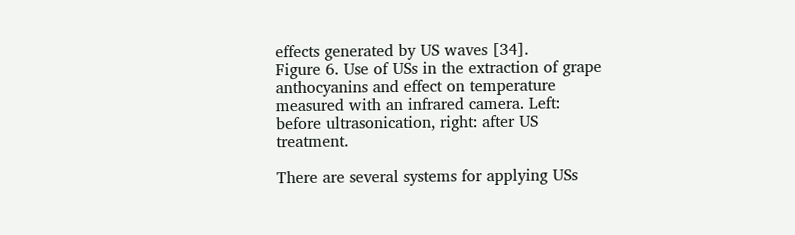effects generated by US waves [34].
Figure 6. Use of USs in the extraction of grape anthocyanins and effect on temperature measured with an infrared camera. Left: before ultrasonication, right: after US treatment.

There are several systems for applying USs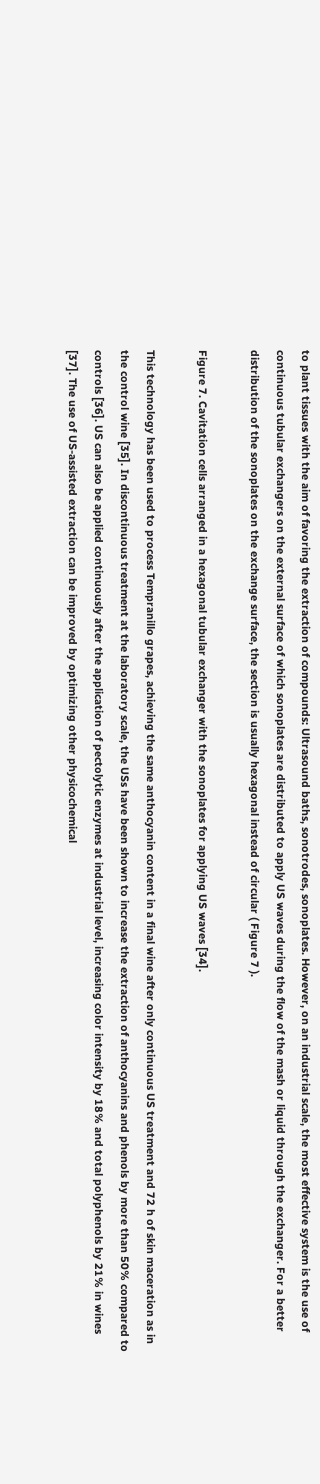to plant tissues with the aim of favoring the extraction of compounds: Ultrasound baths, sonotrodes, sonoplates. However, on an industrial scale, the most effective system is the use of continuous tubular exchangers on the external surface of which sonoplates are distributed to apply US waves during the flow of the mash or liquid through the exchanger. For a better distribution of the sonoplates on the exchange surface, the section is usually hexagonal instead of circular ( Figure 7 ).

Figure 7. Cavitation cells arranged in a hexagonal tubular exchanger with the sonoplates for applying US waves [34].

This technology has been used to process Tempranillo grapes, achieving the same anthocyanin content in a final wine after only continuous US treatment and 72 h of skin maceration as in the control wine [35]. In discontinuous treatment at the laboratory scale, the USs have been shown to increase the extraction of anthocyanins and phenols by more than 50% compared to controls [36]. US can also be applied continuously after the application of pectolytic enzymes at industrial level, increasing color intensity by 18% and total polyphenols by 21% in wines [37]. The use of US-assisted extraction can be improved by optimizing other physicochemical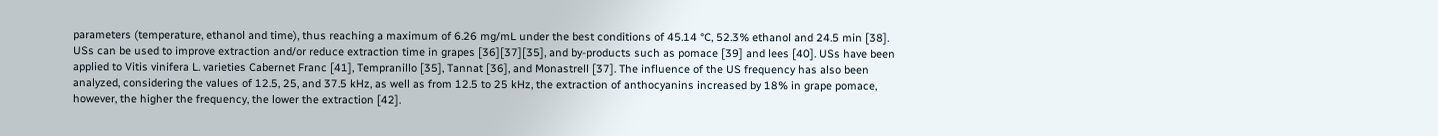parameters (temperature, ethanol and time), thus reaching a maximum of 6.26 mg/mL under the best conditions of 45.14 °C, 52.3% ethanol and 24.5 min [38]. USs can be used to improve extraction and/or reduce extraction time in grapes [36][37][35], and by-products such as pomace [39] and lees [40]. USs have been applied to Vitis vinifera L. varieties Cabernet Franc [41], Tempranillo [35], Tannat [36], and Monastrell [37]. The influence of the US frequency has also been analyzed, considering the values of 12.5, 25, and 37.5 kHz, as well as from 12.5 to 25 kHz, the extraction of anthocyanins increased by 18% in grape pomace, however, the higher the frequency, the lower the extraction [42].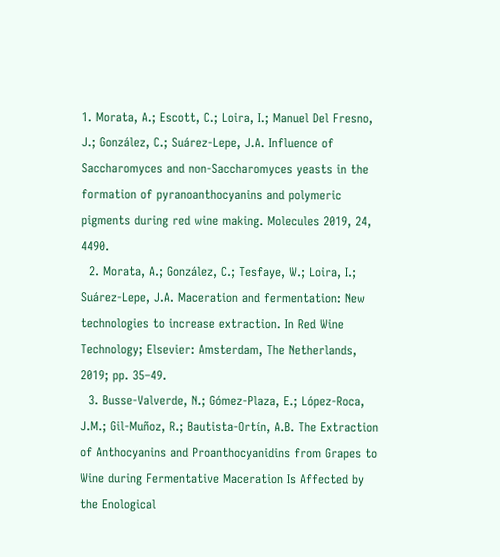1. Morata, A.; Escott, C.; Loira, I.; Manuel Del Fresno, J.; González, C.; Suárez-Lepe, J.A. Influence of Saccharomyces and non-Saccharomyces yeasts in the formation of pyranoanthocyanins and polymeric pigments during red wine making. Molecules 2019, 24, 4490.
  2. Morata, A.; González, C.; Tesfaye, W.; Loira, I.; Suárez-Lepe, J.A. Maceration and fermentation: New technologies to increase extraction. In Red Wine Technology; Elsevier: Amsterdam, The Netherlands, 2019; pp. 35–49.
  3. Busse-Valverde, N.; Gómez-Plaza, E.; López-Roca, J.M.; Gil-Muñoz, R.; Bautista-Ortín, A.B. The Extraction of Anthocyanins and Proanthocyanidins from Grapes to Wine during Fermentative Maceration Is Affected by the Enological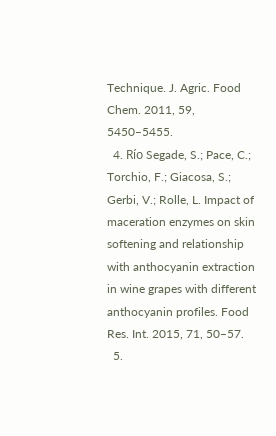Technique. J. Agric. Food Chem. 2011, 59, 5450–5455.
  4. Río Segade, S.; Pace, C.; Torchio, F.; Giacosa, S.; Gerbi, V.; Rolle, L. Impact of maceration enzymes on skin softening and relationship with anthocyanin extraction in wine grapes with different anthocyanin profiles. Food Res. Int. 2015, 71, 50–57.
  5.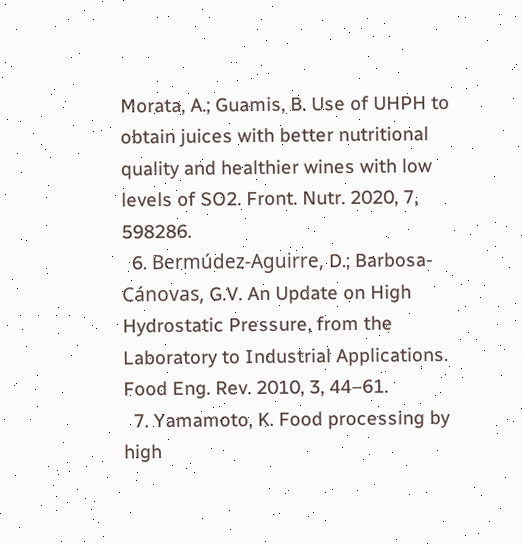Morata, A.; Guamis, B. Use of UHPH to obtain juices with better nutritional quality and healthier wines with low levels of SO2. Front. Nutr. 2020, 7, 598286.
  6. Bermúdez-Aguirre, D.; Barbosa-Cánovas, G.V. An Update on High Hydrostatic Pressure, from the Laboratory to Industrial Applications. Food Eng. Rev. 2010, 3, 44–61.
  7. Yamamoto, K. Food processing by high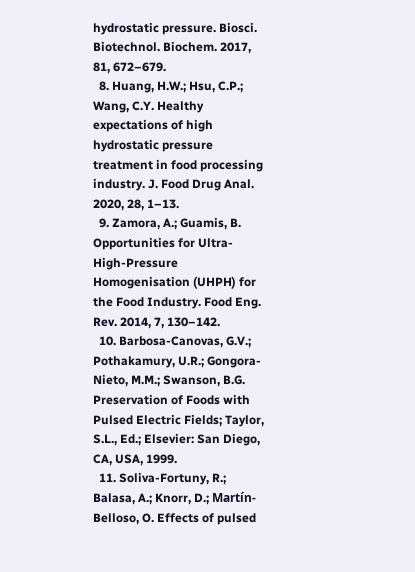hydrostatic pressure. Biosci. Biotechnol. Biochem. 2017, 81, 672–679.
  8. Huang, H.W.; Hsu, C.P.; Wang, C.Y. Healthy expectations of high hydrostatic pressure treatment in food processing industry. J. Food Drug Anal. 2020, 28, 1–13.
  9. Zamora, A.; Guamis, B. Opportunities for Ultra-High-Pressure Homogenisation (UHPH) for the Food Industry. Food Eng. Rev. 2014, 7, 130–142.
  10. Barbosa-Canovas, G.V.; Pothakamury, U.R.; Gongora-Nieto, M.M.; Swanson, B.G. Preservation of Foods with Pulsed Electric Fields; Taylor, S.L., Ed.; Elsevier: San Diego, CA, USA, 1999.
  11. Soliva-Fortuny, R.; Balasa, A.; Knorr, D.; Martín-Belloso, O. Effects of pulsed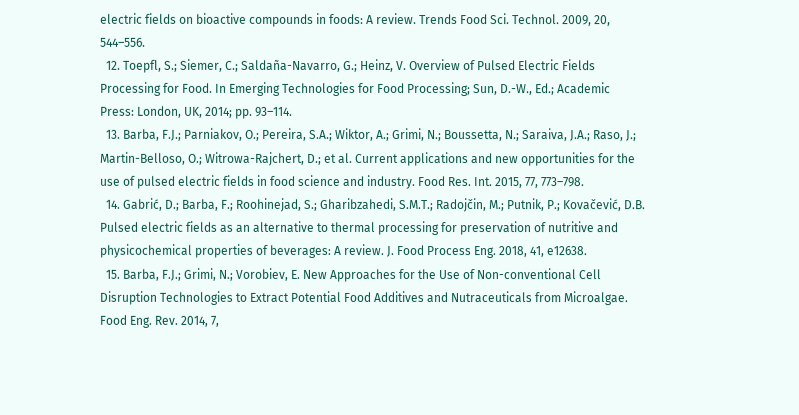electric fields on bioactive compounds in foods: A review. Trends Food Sci. Technol. 2009, 20, 544–556.
  12. Toepfl, S.; Siemer, C.; Saldaña-Navarro, G.; Heinz, V. Overview of Pulsed Electric Fields Processing for Food. In Emerging Technologies for Food Processing; Sun, D.-W., Ed.; Academic Press: London, UK, 2014; pp. 93–114.
  13. Barba, F.J.; Parniakov, O.; Pereira, S.A.; Wiktor, A.; Grimi, N.; Boussetta, N.; Saraiva, J.A.; Raso, J.; Martin-Belloso, O.; Witrowa-Rajchert, D.; et al. Current applications and new opportunities for the use of pulsed electric fields in food science and industry. Food Res. Int. 2015, 77, 773–798.
  14. Gabrić, D.; Barba, F.; Roohinejad, S.; Gharibzahedi, S.M.T.; Radojčin, M.; Putnik, P.; Kovačević, D.B. Pulsed electric fields as an alternative to thermal processing for preservation of nutritive and physicochemical properties of beverages: A review. J. Food Process Eng. 2018, 41, e12638.
  15. Barba, F.J.; Grimi, N.; Vorobiev, E. New Approaches for the Use of Non-conventional Cell Disruption Technologies to Extract Potential Food Additives and Nutraceuticals from Microalgae. Food Eng. Rev. 2014, 7,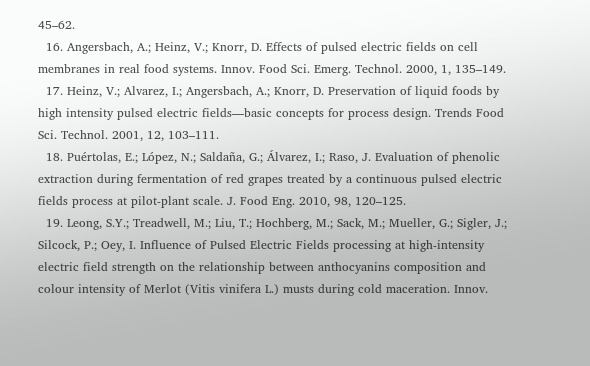45–62.
  16. Angersbach, A.; Heinz, V.; Knorr, D. Effects of pulsed electric fields on cell membranes in real food systems. Innov. Food Sci. Emerg. Technol. 2000, 1, 135–149.
  17. Heinz, V.; Alvarez, I.; Angersbach, A.; Knorr, D. Preservation of liquid foods by high intensity pulsed electric fields—basic concepts for process design. Trends Food Sci. Technol. 2001, 12, 103–111.
  18. Puértolas, E.; López, N.; Saldaña, G.; Álvarez, I.; Raso, J. Evaluation of phenolic extraction during fermentation of red grapes treated by a continuous pulsed electric fields process at pilot-plant scale. J. Food Eng. 2010, 98, 120–125.
  19. Leong, S.Y.; Treadwell, M.; Liu, T.; Hochberg, M.; Sack, M.; Mueller, G.; Sigler, J.; Silcock, P.; Oey, I. Influence of Pulsed Electric Fields processing at high-intensity electric field strength on the relationship between anthocyanins composition and colour intensity of Merlot (Vitis vinifera L.) musts during cold maceration. Innov.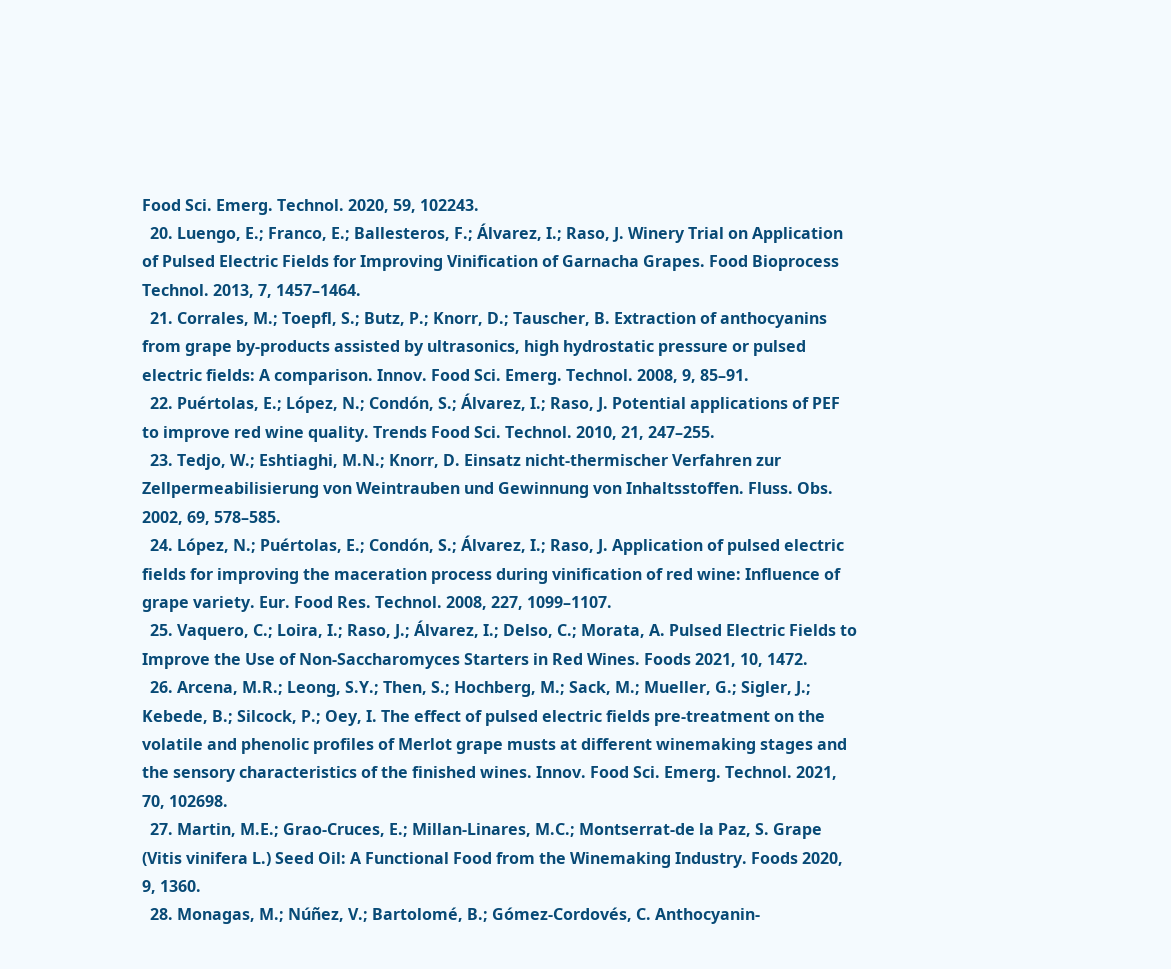Food Sci. Emerg. Technol. 2020, 59, 102243.
  20. Luengo, E.; Franco, E.; Ballesteros, F.; Álvarez, I.; Raso, J. Winery Trial on Application of Pulsed Electric Fields for Improving Vinification of Garnacha Grapes. Food Bioprocess Technol. 2013, 7, 1457–1464.
  21. Corrales, M.; Toepfl, S.; Butz, P.; Knorr, D.; Tauscher, B. Extraction of anthocyanins from grape by-products assisted by ultrasonics, high hydrostatic pressure or pulsed electric fields: A comparison. Innov. Food Sci. Emerg. Technol. 2008, 9, 85–91.
  22. Puértolas, E.; López, N.; Condón, S.; Álvarez, I.; Raso, J. Potential applications of PEF to improve red wine quality. Trends Food Sci. Technol. 2010, 21, 247–255.
  23. Tedjo, W.; Eshtiaghi, M.N.; Knorr, D. Einsatz nicht-thermischer Verfahren zur Zellpermeabilisierung von Weintrauben und Gewinnung von Inhaltsstoffen. Fluss. Obs. 2002, 69, 578–585.
  24. López, N.; Puértolas, E.; Condón, S.; Álvarez, I.; Raso, J. Application of pulsed electric fields for improving the maceration process during vinification of red wine: Influence of grape variety. Eur. Food Res. Technol. 2008, 227, 1099–1107.
  25. Vaquero, C.; Loira, I.; Raso, J.; Álvarez, I.; Delso, C.; Morata, A. Pulsed Electric Fields to Improve the Use of Non-Saccharomyces Starters in Red Wines. Foods 2021, 10, 1472.
  26. Arcena, M.R.; Leong, S.Y.; Then, S.; Hochberg, M.; Sack, M.; Mueller, G.; Sigler, J.; Kebede, B.; Silcock, P.; Oey, I. The effect of pulsed electric fields pre-treatment on the volatile and phenolic profiles of Merlot grape musts at different winemaking stages and the sensory characteristics of the finished wines. Innov. Food Sci. Emerg. Technol. 2021, 70, 102698.
  27. Martin, M.E.; Grao-Cruces, E.; Millan-Linares, M.C.; Montserrat-de la Paz, S. Grape (Vitis vinifera L.) Seed Oil: A Functional Food from the Winemaking Industry. Foods 2020, 9, 1360.
  28. Monagas, M.; Núñez, V.; Bartolomé, B.; Gómez-Cordovés, C. Anthocyanin-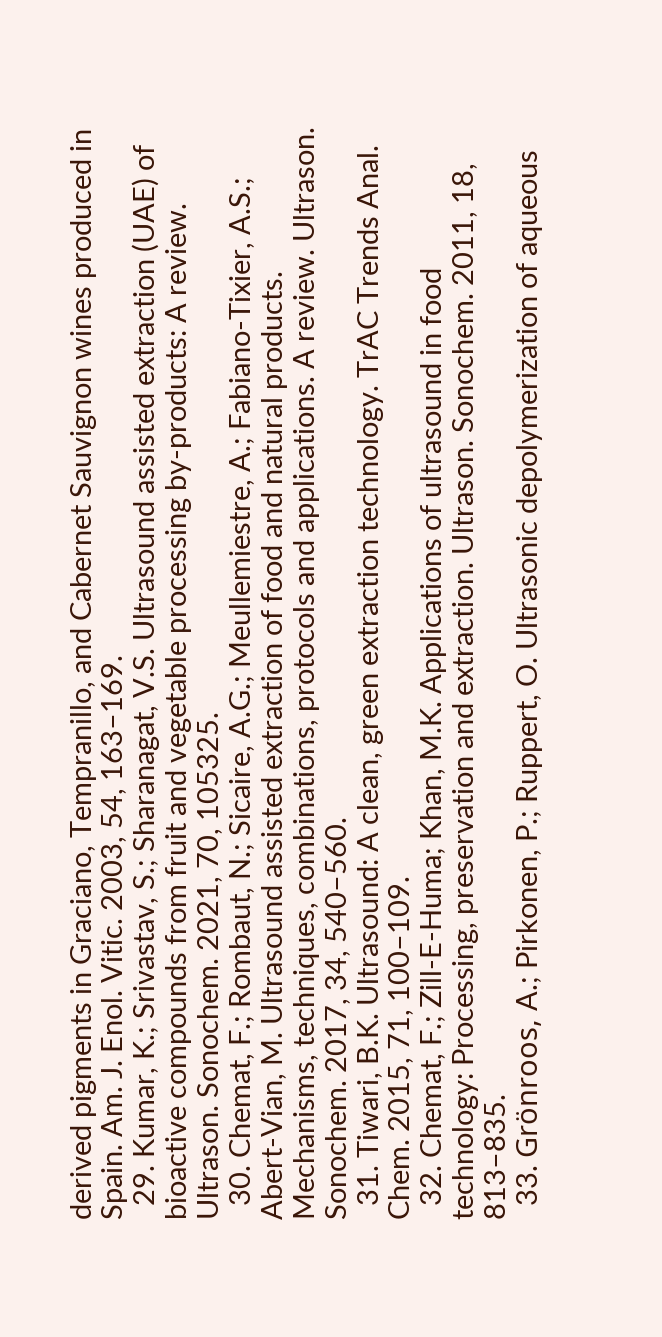derived pigments in Graciano, Tempranillo, and Cabernet Sauvignon wines produced in Spain. Am. J. Enol. Vitic. 2003, 54, 163–169.
  29. Kumar, K.; Srivastav, S.; Sharanagat, V.S. Ultrasound assisted extraction (UAE) of bioactive compounds from fruit and vegetable processing by-products: A review. Ultrason. Sonochem. 2021, 70, 105325.
  30. Chemat, F.; Rombaut, N.; Sicaire, A.G.; Meullemiestre, A.; Fabiano-Tixier, A.S.; Abert-Vian, M. Ultrasound assisted extraction of food and natural products. Mechanisms, techniques, combinations, protocols and applications. A review. Ultrason. Sonochem. 2017, 34, 540–560.
  31. Tiwari, B.K. Ultrasound: A clean, green extraction technology. TrAC Trends Anal. Chem. 2015, 71, 100–109.
  32. Chemat, F.; Zill-E-Huma; Khan, M.K. Applications of ultrasound in food technology: Processing, preservation and extraction. Ultrason. Sonochem. 2011, 18, 813–835.
  33. Grönroos, A.; Pirkonen, P.; Ruppert, O. Ultrasonic depolymerization of aqueous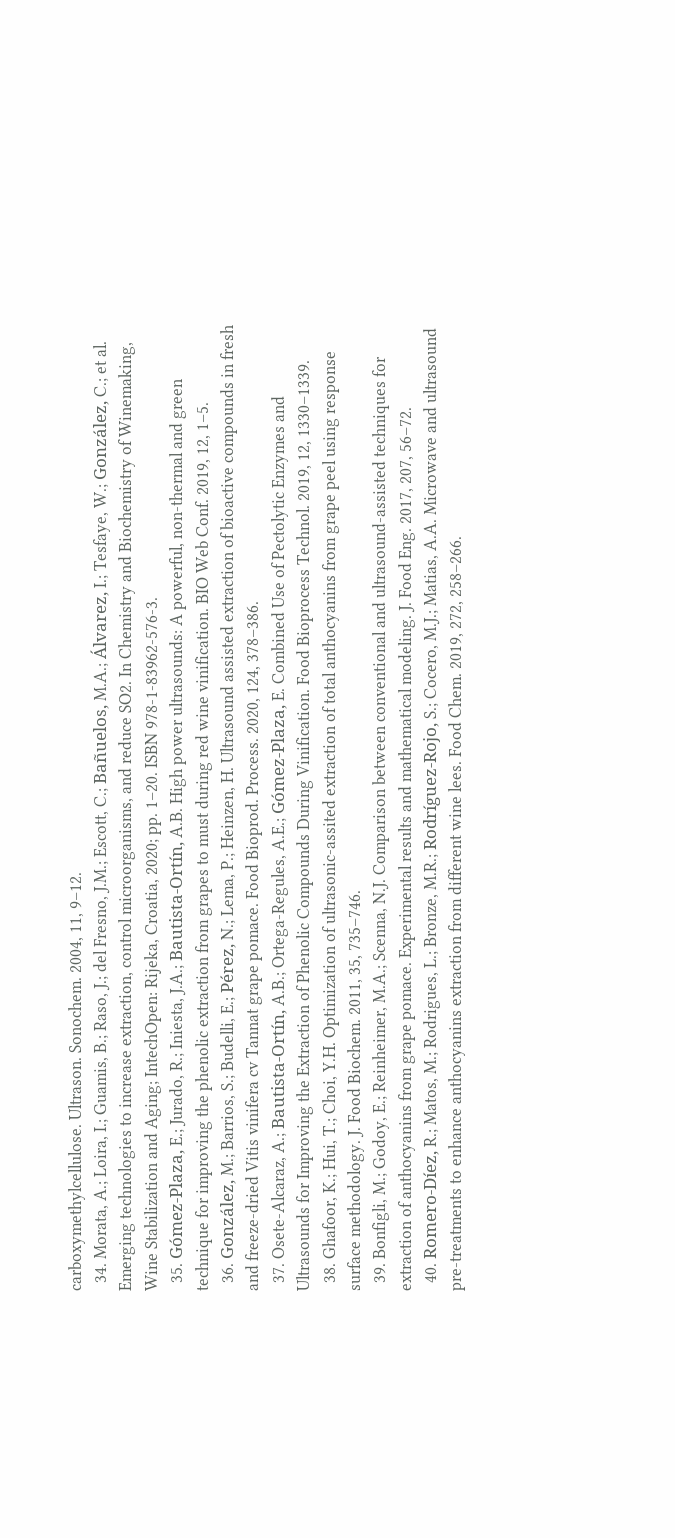carboxymethylcellulose. Ultrason. Sonochem. 2004, 11, 9–12.
  34. Morata, A.; Loira, I.; Guamis, B.; Raso, J.; del Fresno, J.M.; Escott, C.; Bañuelos, M.A.; Álvarez, I.; Tesfaye, W.; González, C.; et al. Emerging technologies to increase extraction, control microorganisms, and reduce SO2. In Chemistry and Biochemistry of Winemaking, Wine Stabilization and Aging; IntechOpen: Rijeka, Croatia, 2020; pp. 1–20. ISBN 978-1-83962-576-3.
  35. Gómez-Plaza, E.; Jurado, R.; Iniesta, J.A.; Bautista-Ortín, A.B. High power ultrasounds: A powerful, non-thermal and green technique for improving the phenolic extraction from grapes to must during red wine vinification. BIO Web Conf. 2019, 12, 1–5.
  36. González, M.; Barrios, S.; Budelli, E.; Pérez, N.; Lema, P.; Heinzen, H. Ultrasound assisted extraction of bioactive compounds in fresh and freeze-dried Vitis vinifera cv Tannat grape pomace. Food Bioprod. Process. 2020, 124, 378–386.
  37. Osete-Alcaraz, A.; Bautista-Ortín, A.B.; Ortega-Regules, A.E.; Gómez-Plaza, E. Combined Use of Pectolytic Enzymes and Ultrasounds for Improving the Extraction of Phenolic Compounds During Vinification. Food Bioprocess Technol. 2019, 12, 1330–1339.
  38. Ghafoor, K.; Hui, T.; Choi, Y.H. Optimization of ultrasonic-assited extraction of total anthocyanins from grape peel using response surface methodology. J. Food Biochem. 2011, 35, 735–746.
  39. Bonfigli, M.; Godoy, E.; Reinheimer, M.A.; Scenna, N.J. Comparison between conventional and ultrasound-assisted techniques for extraction of anthocyanins from grape pomace. Experimental results and mathematical modeling. J. Food Eng. 2017, 207, 56–72.
  40. Romero-Díez, R.; Matos, M.; Rodrigues, L.; Bronze, M.R.; Rodríguez-Rojo, S.; Cocero, M.J.; Matias, A.A. Microwave and ultrasound pre-treatments to enhance anthocyanins extraction from different wine lees. Food Chem. 2019, 272, 258–266.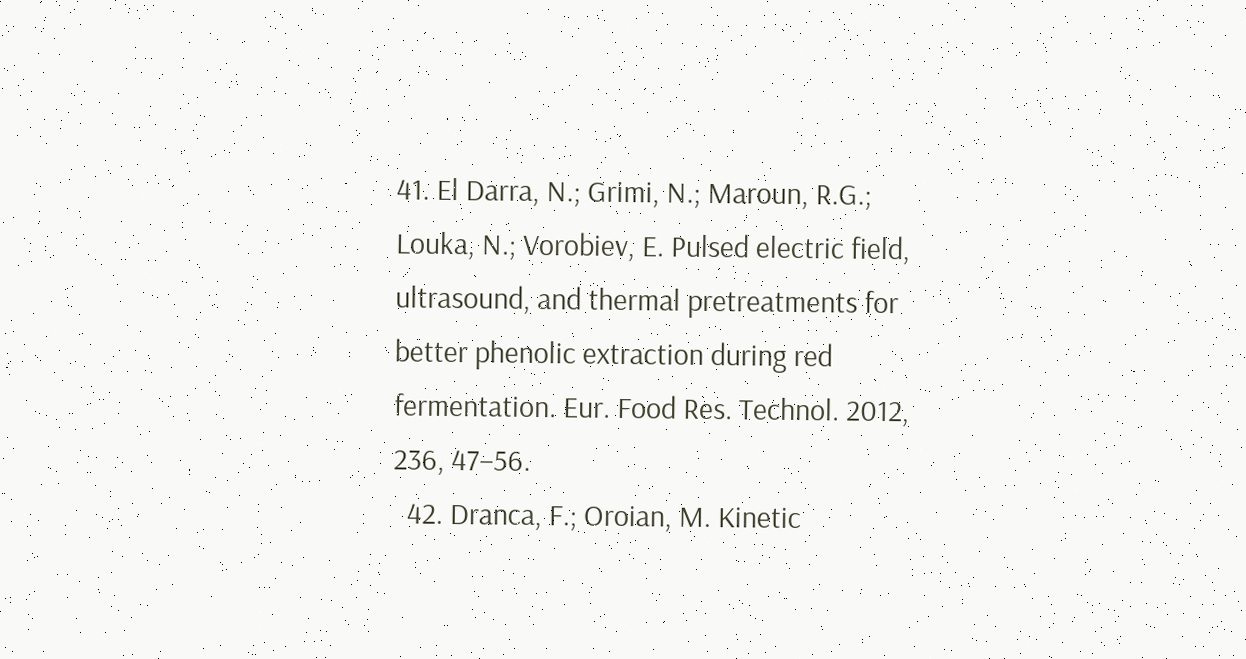41. El Darra, N.; Grimi, N.; Maroun, R.G.; Louka, N.; Vorobiev, E. Pulsed electric field, ultrasound, and thermal pretreatments for better phenolic extraction during red fermentation. Eur. Food Res. Technol. 2012, 236, 47–56.
  42. Dranca, F.; Oroian, M. Kinetic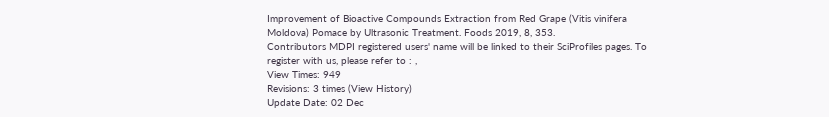Improvement of Bioactive Compounds Extraction from Red Grape (Vitis vinifera Moldova) Pomace by Ultrasonic Treatment. Foods 2019, 8, 353.
Contributors MDPI registered users' name will be linked to their SciProfiles pages. To register with us, please refer to : ,
View Times: 949
Revisions: 3 times (View History)
Update Date: 02 Dec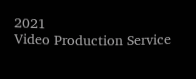2021
Video Production Service